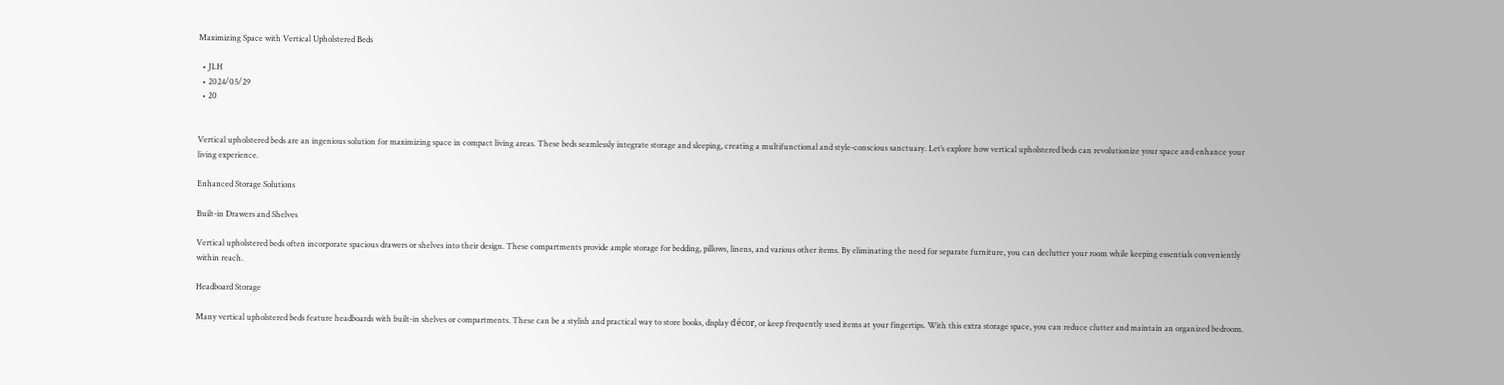Maximizing Space with Vertical Upholstered Beds

  • JLH
  • 2024/05/29
  • 20


Vertical upholstered beds are an ingenious solution for maximizing space in compact living areas. These beds seamlessly integrate storage and sleeping, creating a multifunctional and style-conscious sanctuary. Let’s explore how vertical upholstered beds can revolutionize your space and enhance your living experience.

Enhanced Storage Solutions

Built-in Drawers and Shelves

Vertical upholstered beds often incorporate spacious drawers or shelves into their design. These compartments provide ample storage for bedding, pillows, linens, and various other items. By eliminating the need for separate furniture, you can declutter your room while keeping essentials conveniently within reach.

Headboard Storage

Many vertical upholstered beds feature headboards with built-in shelves or compartments. These can be a stylish and practical way to store books, display décor, or keep frequently used items at your fingertips. With this extra storage space, you can reduce clutter and maintain an organized bedroom.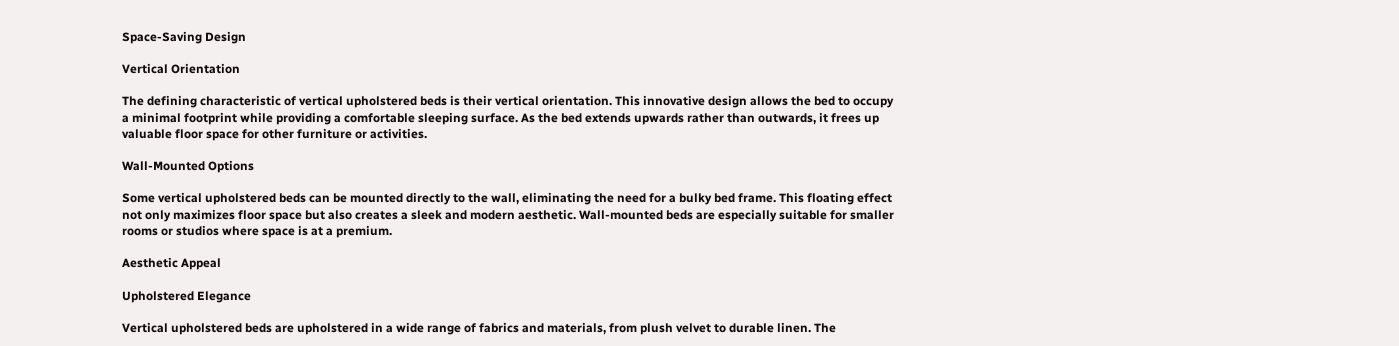Space-Saving Design

Vertical Orientation

The defining characteristic of vertical upholstered beds is their vertical orientation. This innovative design allows the bed to occupy a minimal footprint while providing a comfortable sleeping surface. As the bed extends upwards rather than outwards, it frees up valuable floor space for other furniture or activities.

Wall-Mounted Options

Some vertical upholstered beds can be mounted directly to the wall, eliminating the need for a bulky bed frame. This floating effect not only maximizes floor space but also creates a sleek and modern aesthetic. Wall-mounted beds are especially suitable for smaller rooms or studios where space is at a premium.

Aesthetic Appeal

Upholstered Elegance

Vertical upholstered beds are upholstered in a wide range of fabrics and materials, from plush velvet to durable linen. The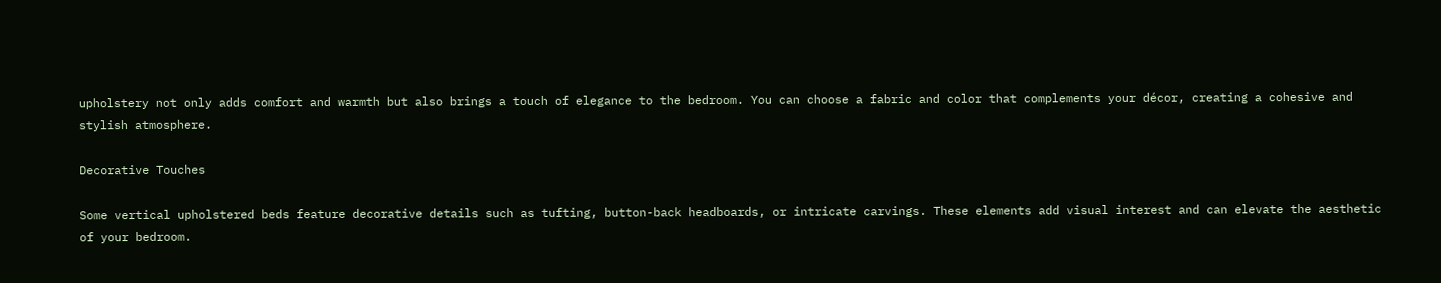upholstery not only adds comfort and warmth but also brings a touch of elegance to the bedroom. You can choose a fabric and color that complements your décor, creating a cohesive and stylish atmosphere.

Decorative Touches

Some vertical upholstered beds feature decorative details such as tufting, button-back headboards, or intricate carvings. These elements add visual interest and can elevate the aesthetic of your bedroom.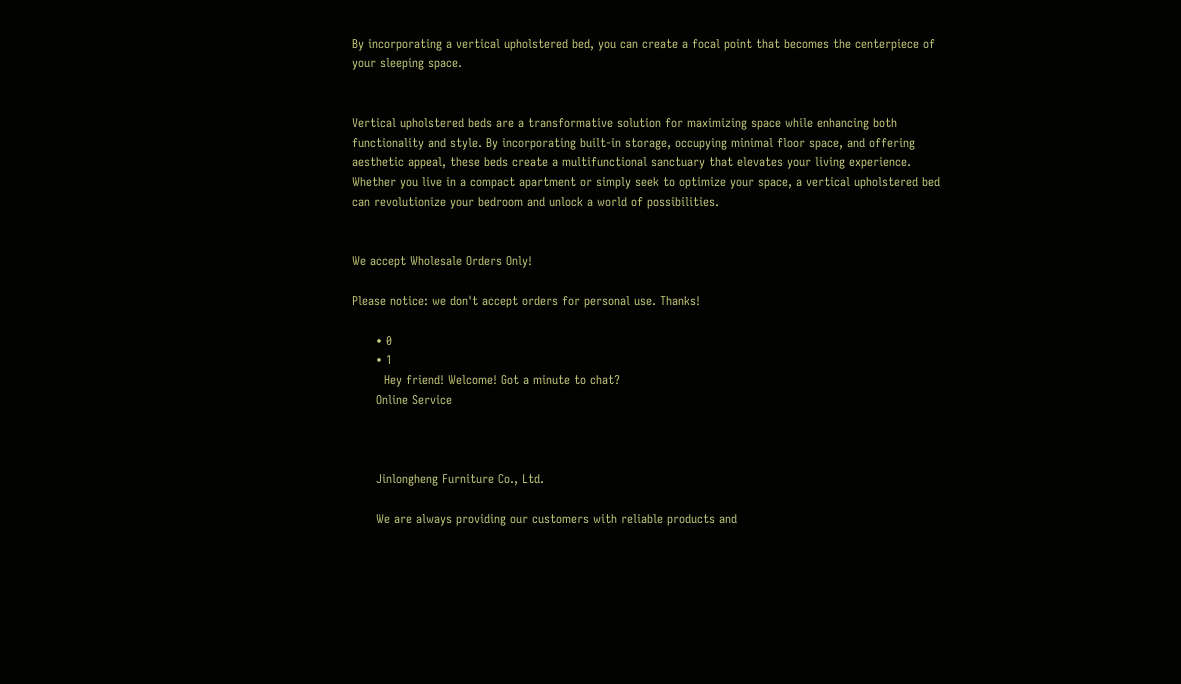By incorporating a vertical upholstered bed, you can create a focal point that becomes the centerpiece of your sleeping space.


Vertical upholstered beds are a transformative solution for maximizing space while enhancing both functionality and style. By incorporating built-in storage, occupying minimal floor space, and offering aesthetic appeal, these beds create a multifunctional sanctuary that elevates your living experience. Whether you live in a compact apartment or simply seek to optimize your space, a vertical upholstered bed can revolutionize your bedroom and unlock a world of possibilities.


We accept Wholesale Orders Only!

Please notice: we don't accept orders for personal use. Thanks!

      • 0
      • 1
        Hey friend! Welcome! Got a minute to chat?
      Online Service



      Jinlongheng Furniture Co., Ltd.

      We are always providing our customers with reliable products and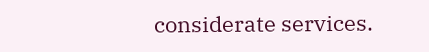considerate services.